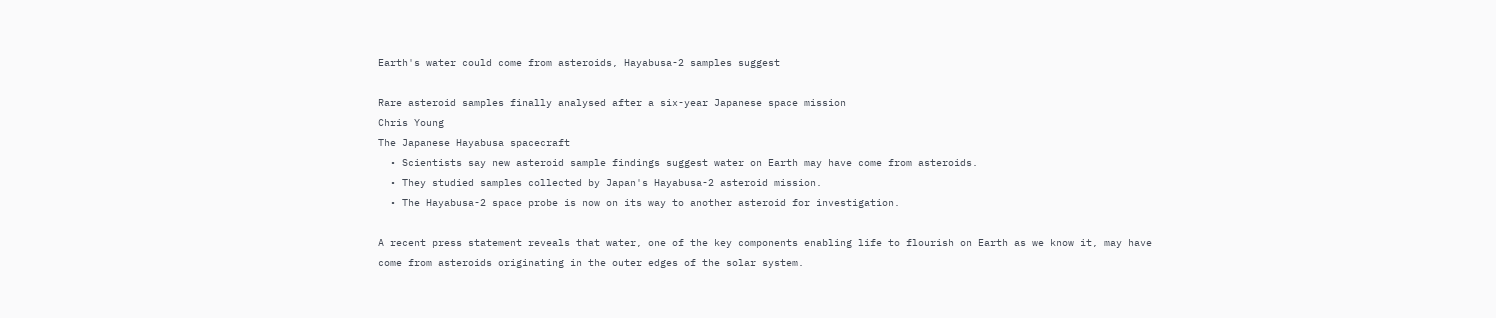Earth's water could come from asteroids, Hayabusa-2 samples suggest

Rare asteroid samples finally analysed after a six-year Japanese space mission
Chris Young
The Japanese Hayabusa spacecraft
  • Scientists say new asteroid sample findings suggest water on Earth may have come from asteroids.
  • They studied samples collected by Japan's Hayabusa-2 asteroid mission.
  • The Hayabusa-2 space probe is now on its way to another asteroid for investigation.

A recent press statement reveals that water, one of the key components enabling life to flourish on Earth as we know it, may have come from asteroids originating in the outer edges of the solar system.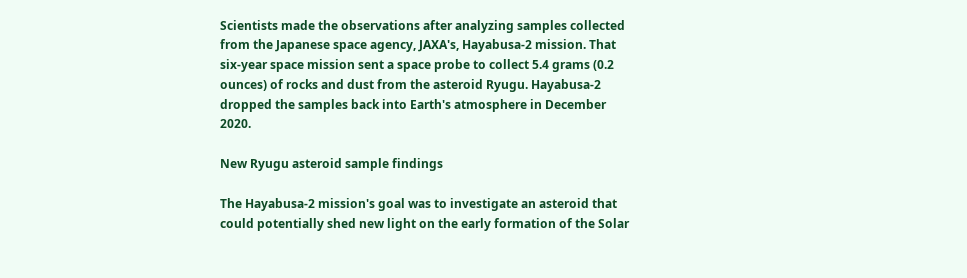Scientists made the observations after analyzing samples collected from the Japanese space agency, JAXA's, Hayabusa-2 mission. That six-year space mission sent a space probe to collect 5.4 grams (0.2 ounces) of rocks and dust from the asteroid Ryugu. Hayabusa-2 dropped the samples back into Earth's atmosphere in December 2020.

New Ryugu asteroid sample findings

The Hayabusa-2 mission's goal was to investigate an asteroid that could potentially shed new light on the early formation of the Solar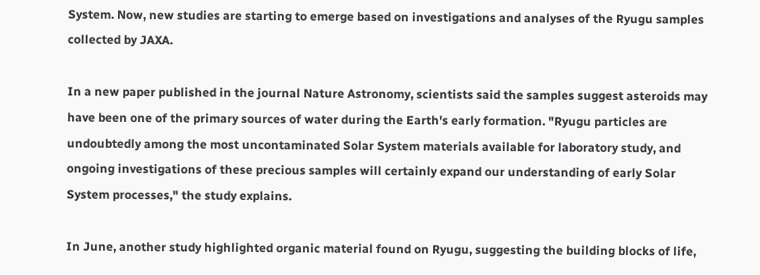System. Now, new studies are starting to emerge based on investigations and analyses of the Ryugu samples collected by JAXA.

In a new paper published in the journal Nature Astronomy, scientists said the samples suggest asteroids may have been one of the primary sources of water during the Earth's early formation. "Ryugu particles are undoubtedly among the most uncontaminated Solar System materials available for laboratory study, and ongoing investigations of these precious samples will certainly expand our understanding of early Solar System processes," the study explains.

In June, another study highlighted organic material found on Ryugu, suggesting the building blocks of life,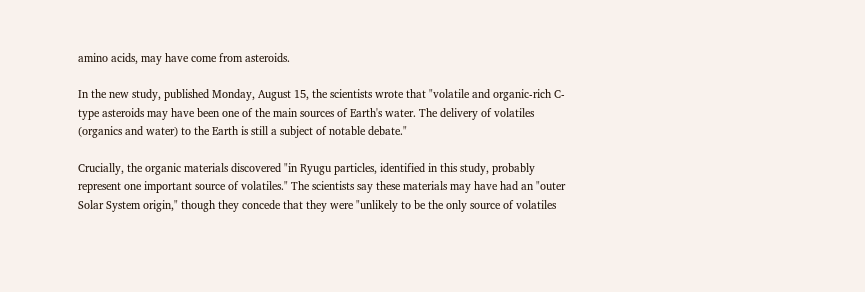amino acids, may have come from asteroids.

In the new study, published Monday, August 15, the scientists wrote that "volatile and organic-rich C-type asteroids may have been one of the main sources of Earth's water. The delivery of volatiles (organics and water) to the Earth is still a subject of notable debate."

Crucially, the organic materials discovered "in Ryugu particles, identified in this study, probably represent one important source of volatiles." The scientists say these materials may have had an "outer Solar System origin," though they concede that they were "unlikely to be the only source of volatiles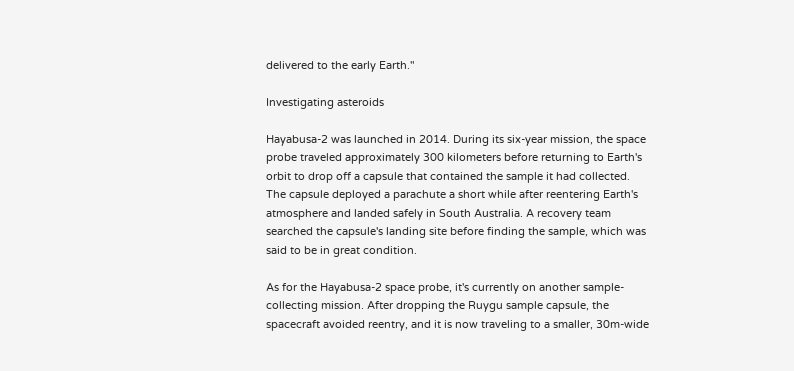delivered to the early Earth."

Investigating asteroids

Hayabusa-2 was launched in 2014. During its six-year mission, the space probe traveled approximately 300 kilometers before returning to Earth's orbit to drop off a capsule that contained the sample it had collected. The capsule deployed a parachute a short while after reentering Earth's atmosphere and landed safely in South Australia. A recovery team searched the capsule's landing site before finding the sample, which was said to be in great condition.

As for the Hayabusa-2 space probe, it's currently on another sample-collecting mission. After dropping the Ruygu sample capsule, the spacecraft avoided reentry, and it is now traveling to a smaller, 30m-wide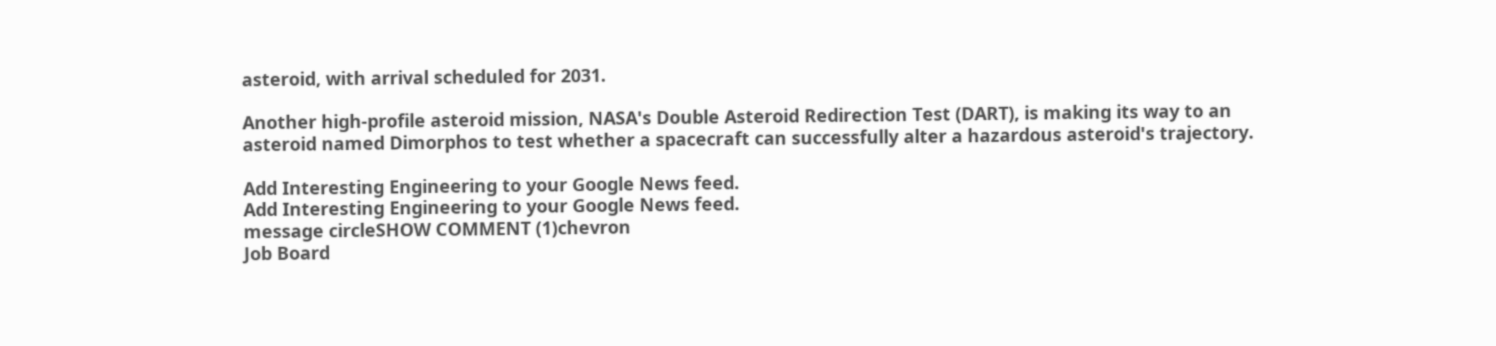asteroid, with arrival scheduled for 2031.

Another high-profile asteroid mission, NASA's Double Asteroid Redirection Test (DART), is making its way to an asteroid named Dimorphos to test whether a spacecraft can successfully alter a hazardous asteroid's trajectory.

Add Interesting Engineering to your Google News feed.
Add Interesting Engineering to your Google News feed.
message circleSHOW COMMENT (1)chevron
Job Board